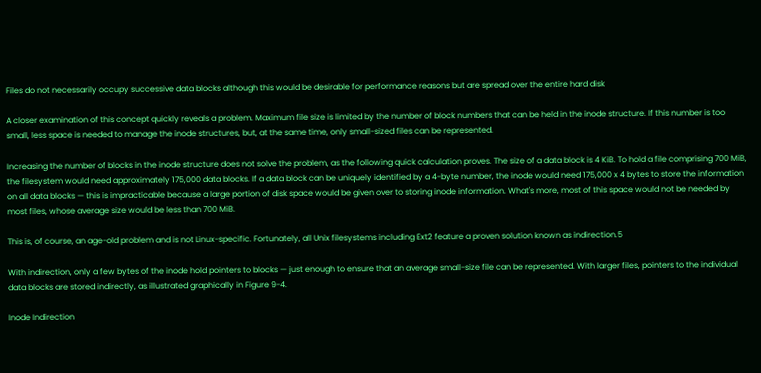Files do not necessarily occupy successive data blocks although this would be desirable for performance reasons but are spread over the entire hard disk

A closer examination of this concept quickly reveals a problem. Maximum file size is limited by the number of block numbers that can be held in the inode structure. If this number is too small, less space is needed to manage the inode structures, but, at the same time, only small-sized files can be represented.

Increasing the number of blocks in the inode structure does not solve the problem, as the following quick calculation proves. The size of a data block is 4 KiB. To hold a file comprising 700 MiB, the filesystem would need approximately 175,000 data blocks. If a data block can be uniquely identified by a 4-byte number, the inode would need 175,000 x 4 bytes to store the information on all data blocks — this is impracticable because a large portion of disk space would be given over to storing inode information. What's more, most of this space would not be needed by most files, whose average size would be less than 700 MiB.

This is, of course, an age-old problem and is not Linux-specific. Fortunately, all Unix filesystems including Ext2 feature a proven solution known as indirection.5

With indirection, only a few bytes of the inode hold pointers to blocks — just enough to ensure that an average small-size file can be represented. With larger files, pointers to the individual data blocks are stored indirectly, as illustrated graphically in Figure 9-4.

Inode Indirection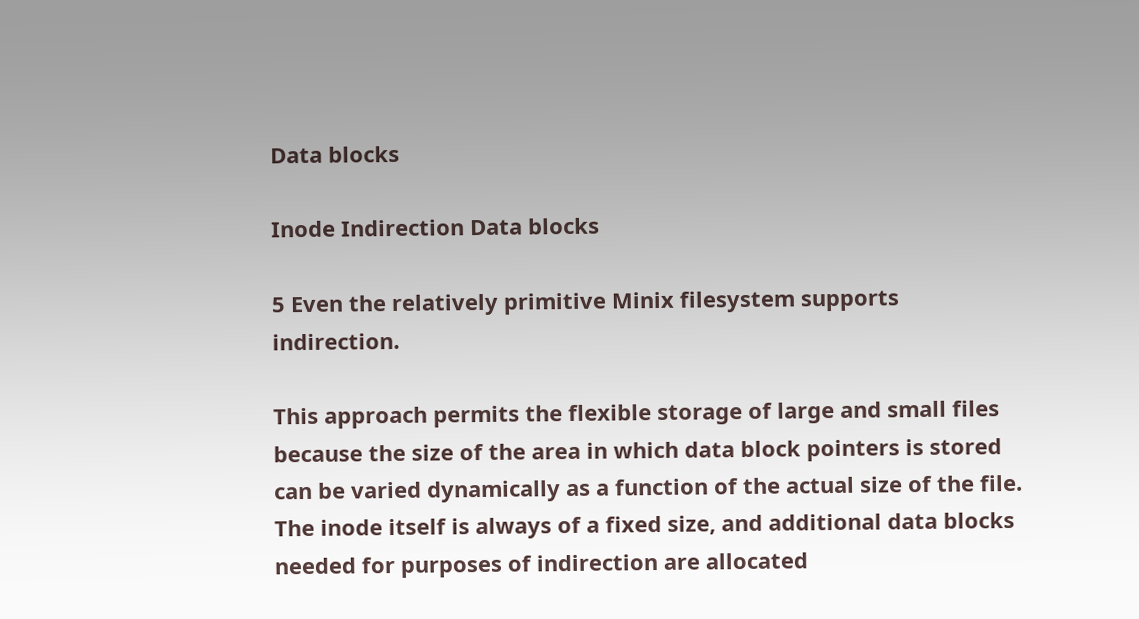Data blocks

Inode Indirection Data blocks

5 Even the relatively primitive Minix filesystem supports indirection.

This approach permits the flexible storage of large and small files because the size of the area in which data block pointers is stored can be varied dynamically as a function of the actual size of the file. The inode itself is always of a fixed size, and additional data blocks needed for purposes of indirection are allocated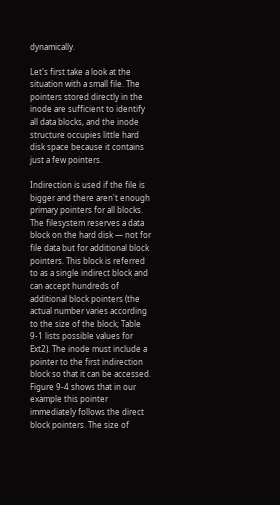dynamically.

Let's first take a look at the situation with a small file. The pointers stored directly in the inode are sufficient to identify all data blocks, and the inode structure occupies little hard disk space because it contains just a few pointers.

Indirection is used if the file is bigger and there aren't enough primary pointers for all blocks. The filesystem reserves a data block on the hard disk — not for file data but for additional block pointers. This block is referred to as a single indirect block and can accept hundreds of additional block pointers (the actual number varies according to the size of the block; Table 9-1 lists possible values for Ext2). The inode must include a pointer to the first indirection block so that it can be accessed. Figure 9-4 shows that in our example this pointer immediately follows the direct block pointers. The size of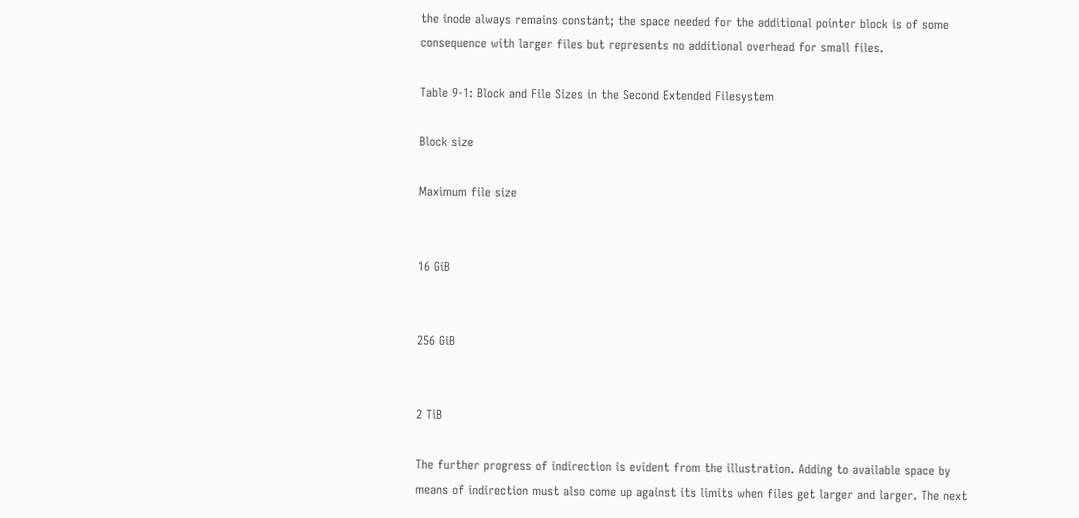the inode always remains constant; the space needed for the additional pointer block is of some consequence with larger files but represents no additional overhead for small files.

Table 9-1: Block and File Sizes in the Second Extended Filesystem

Block size

Maximum file size


16 GiB


256 GiB


2 TiB

The further progress of indirection is evident from the illustration. Adding to available space by means of indirection must also come up against its limits when files get larger and larger. The next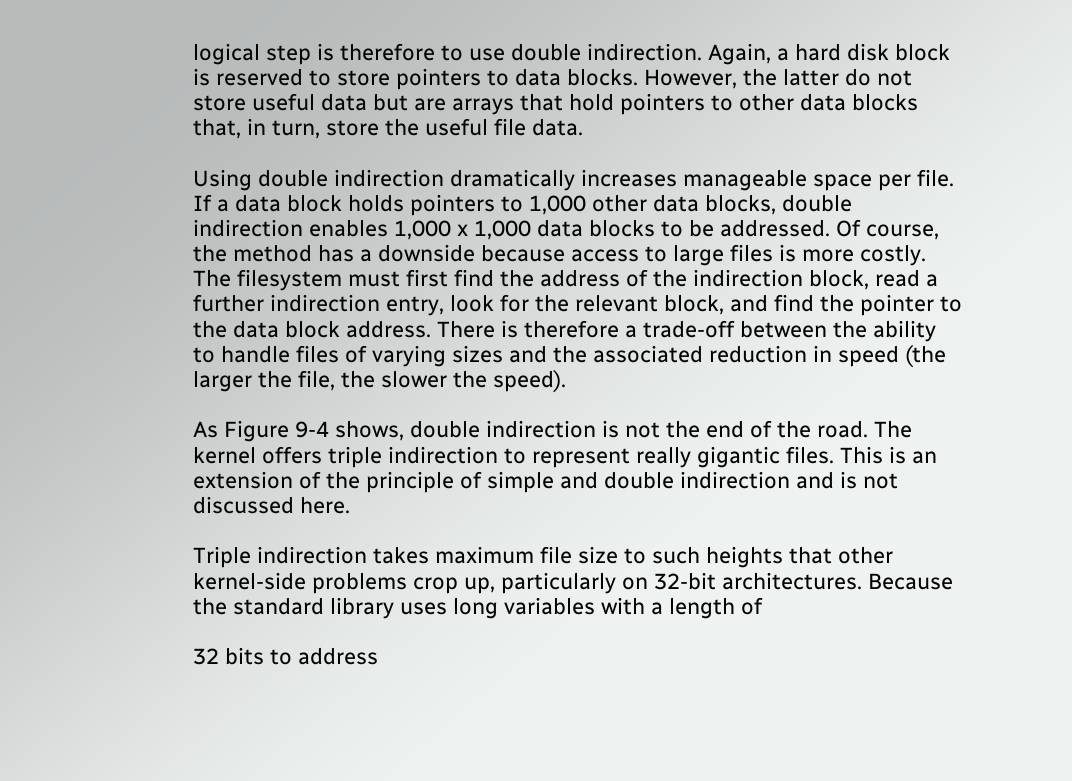logical step is therefore to use double indirection. Again, a hard disk block is reserved to store pointers to data blocks. However, the latter do not store useful data but are arrays that hold pointers to other data blocks that, in turn, store the useful file data.

Using double indirection dramatically increases manageable space per file. If a data block holds pointers to 1,000 other data blocks, double indirection enables 1,000 x 1,000 data blocks to be addressed. Of course, the method has a downside because access to large files is more costly. The filesystem must first find the address of the indirection block, read a further indirection entry, look for the relevant block, and find the pointer to the data block address. There is therefore a trade-off between the ability to handle files of varying sizes and the associated reduction in speed (the larger the file, the slower the speed).

As Figure 9-4 shows, double indirection is not the end of the road. The kernel offers triple indirection to represent really gigantic files. This is an extension of the principle of simple and double indirection and is not discussed here.

Triple indirection takes maximum file size to such heights that other kernel-side problems crop up, particularly on 32-bit architectures. Because the standard library uses long variables with a length of

32 bits to address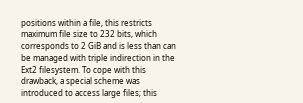positions within a file, this restricts maximum file size to 232 bits, which corresponds to 2 GiB and is less than can be managed with triple indirection in the Ext2 filesystem. To cope with this drawback, a special scheme was introduced to access large files; this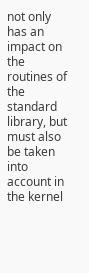not only has an impact on the routines of the standard library, but must also be taken into account in the kernel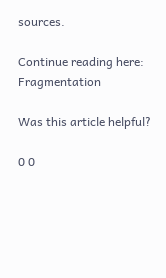sources.

Continue reading here: Fragmentation

Was this article helpful?

0 0